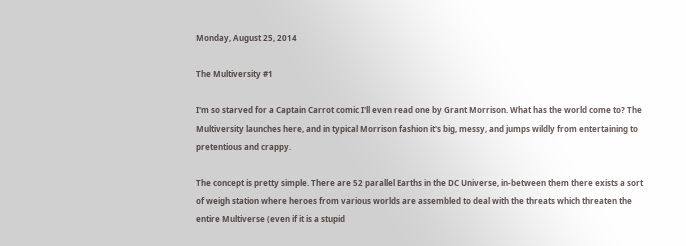Monday, August 25, 2014

The Multiversity #1

I'm so starved for a Captain Carrot comic I'll even read one by Grant Morrison. What has the world come to? The Multiversity launches here, and in typical Morrison fashion it's big, messy, and jumps wildly from entertaining to pretentious and crappy.

The concept is pretty simple. There are 52 parallel Earths in the DC Universe, in-between them there exists a sort of weigh station where heroes from various worlds are assembled to deal with the threats which threaten the entire Multiverse (even if it is a stupid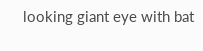looking giant eye with bat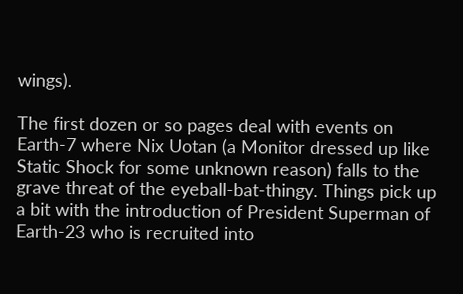wings).

The first dozen or so pages deal with events on Earth-7 where Nix Uotan (a Monitor dressed up like Static Shock for some unknown reason) falls to the grave threat of the eyeball-bat-thingy. Things pick up a bit with the introduction of President Superman of Earth-23 who is recruited into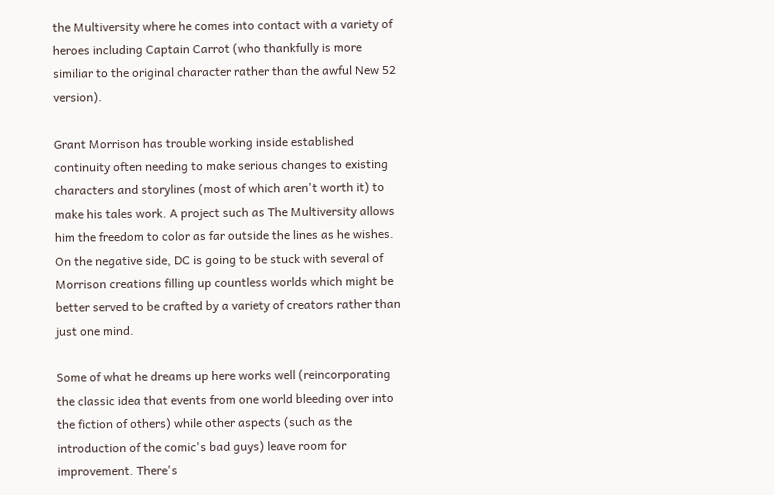the Multiversity where he comes into contact with a variety of heroes including Captain Carrot (who thankfully is more similiar to the original character rather than the awful New 52 version).

Grant Morrison has trouble working inside established continuity often needing to make serious changes to existing characters and storylines (most of which aren't worth it) to make his tales work. A project such as The Multiversity allows him the freedom to color as far outside the lines as he wishes. On the negative side, DC is going to be stuck with several of Morrison creations filling up countless worlds which might be better served to be crafted by a variety of creators rather than just one mind.

Some of what he dreams up here works well (reincorporating the classic idea that events from one world bleeding over into the fiction of others) while other aspects (such as the introduction of the comic's bad guys) leave room for improvement. There's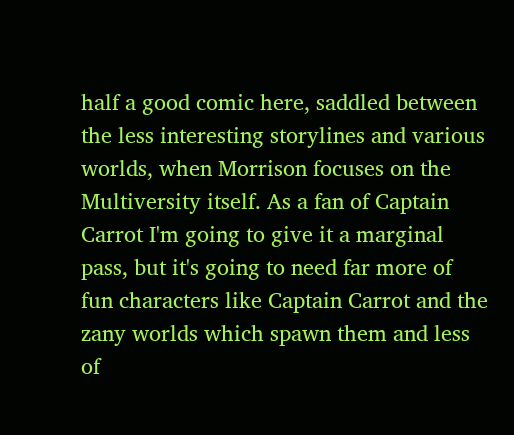half a good comic here, saddled between the less interesting storylines and various worlds, when Morrison focuses on the Multiversity itself. As a fan of Captain Carrot I'm going to give it a marginal pass, but it's going to need far more of fun characters like Captain Carrot and the zany worlds which spawn them and less of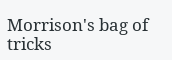Morrison's bag of tricks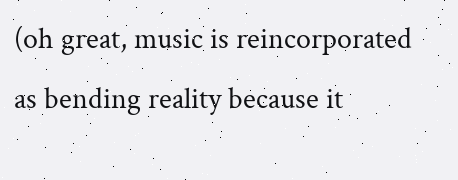(oh great, music is reincorporated as bending reality because it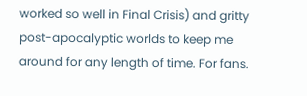worked so well in Final Crisis) and gritty post-apocalyptic worlds to keep me around for any length of time. For fans.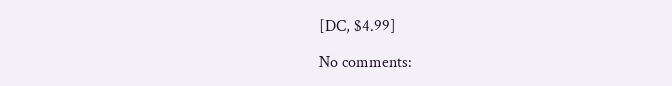[DC, $4.99]

No comments: